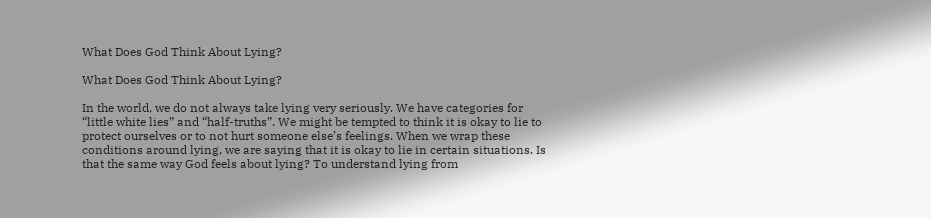What Does God Think About Lying?

What Does God Think About Lying?

In the world, we do not always take lying very seriously. We have categories for “little white lies” and “half-truths”. We might be tempted to think it is okay to lie to protect ourselves or to not hurt someone else’s feelings. When we wrap these conditions around lying, we are saying that it is okay to lie in certain situations. Is that the same way God feels about lying? To understand lying from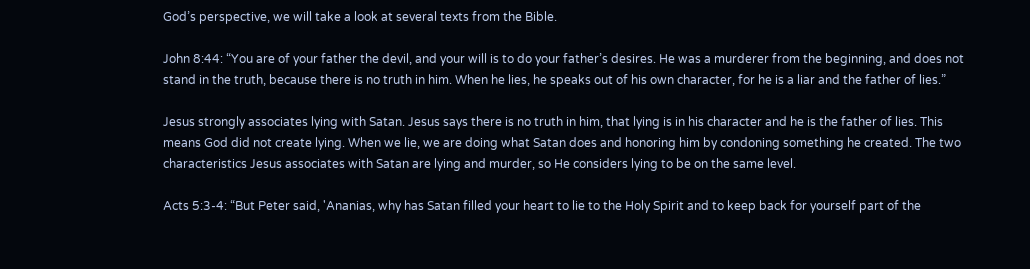God’s perspective, we will take a look at several texts from the Bible.

John 8:44: “You are of your father the devil, and your will is to do your father’s desires. He was a murderer from the beginning, and does not stand in the truth, because there is no truth in him. When he lies, he speaks out of his own character, for he is a liar and the father of lies.”

Jesus strongly associates lying with Satan. Jesus says there is no truth in him, that lying is in his character and he is the father of lies. This means God did not create lying. When we lie, we are doing what Satan does and honoring him by condoning something he created. The two characteristics Jesus associates with Satan are lying and murder, so He considers lying to be on the same level.

Acts 5:3-4: “But Peter said, 'Ananias, why has Satan filled your heart to lie to the Holy Spirit and to keep back for yourself part of the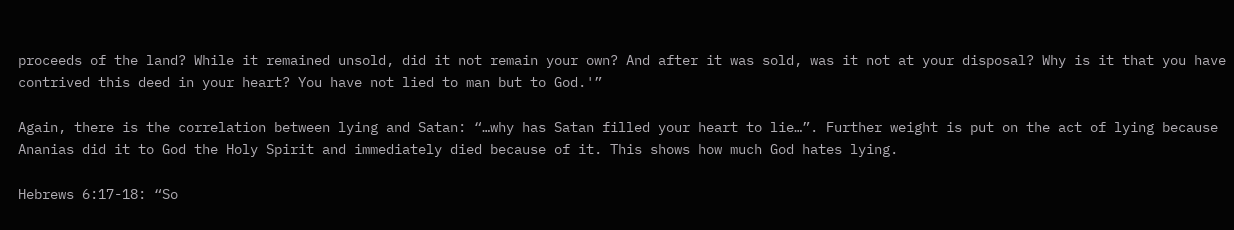proceeds of the land? While it remained unsold, did it not remain your own? And after it was sold, was it not at your disposal? Why is it that you have contrived this deed in your heart? You have not lied to man but to God.'”

Again, there is the correlation between lying and Satan: “…why has Satan filled your heart to lie…”. Further weight is put on the act of lying because Ananias did it to God the Holy Spirit and immediately died because of it. This shows how much God hates lying.

Hebrews 6:17-18: “So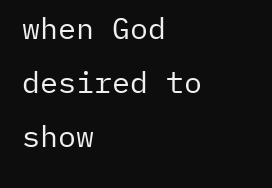when God desired to show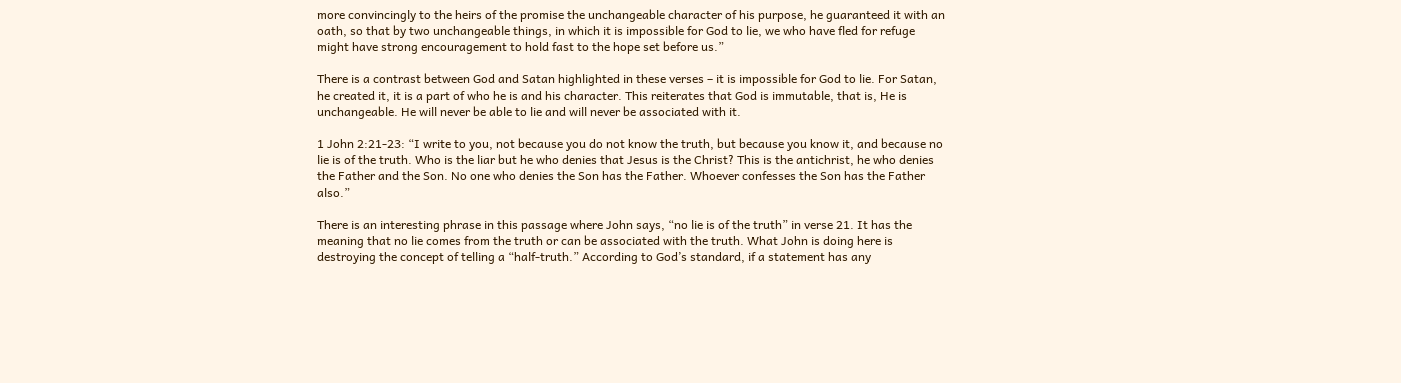more convincingly to the heirs of the promise the unchangeable character of his purpose, he guaranteed it with an oath, so that by two unchangeable things, in which it is impossible for God to lie, we who have fled for refuge might have strong encouragement to hold fast to the hope set before us.”

There is a contrast between God and Satan highlighted in these verses – it is impossible for God to lie. For Satan, he created it, it is a part of who he is and his character. This reiterates that God is immutable, that is, He is unchangeable. He will never be able to lie and will never be associated with it.

1 John 2:21-23: “I write to you, not because you do not know the truth, but because you know it, and because no lie is of the truth. Who is the liar but he who denies that Jesus is the Christ? This is the antichrist, he who denies the Father and the Son. No one who denies the Son has the Father. Whoever confesses the Son has the Father also.”

There is an interesting phrase in this passage where John says, “no lie is of the truth” in verse 21. It has the meaning that no lie comes from the truth or can be associated with the truth. What John is doing here is destroying the concept of telling a “half-truth.” According to God’s standard, if a statement has any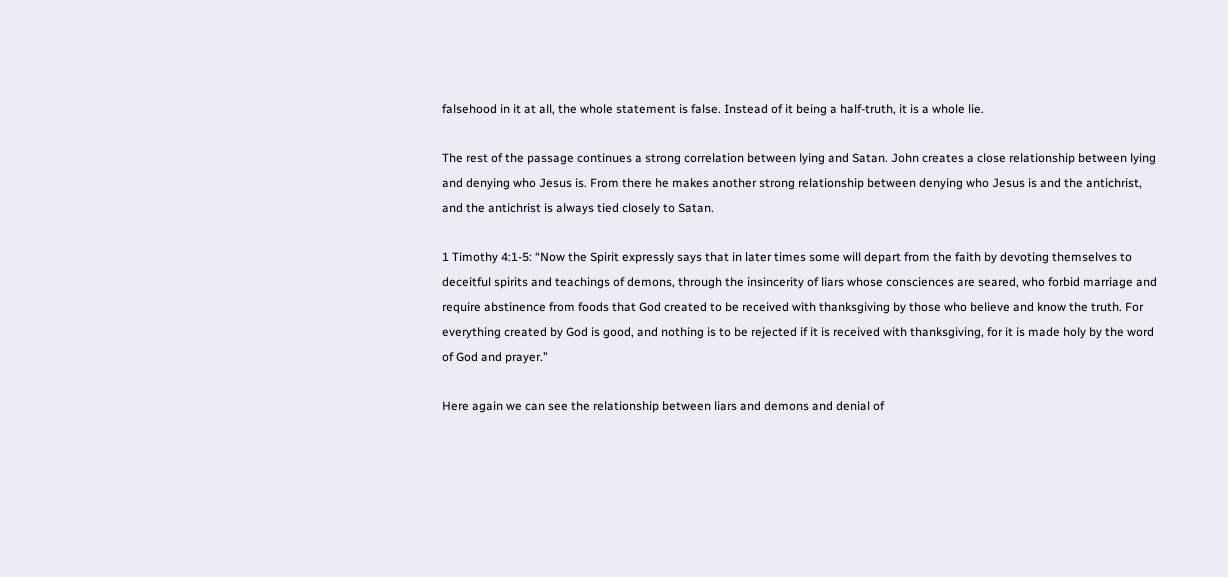falsehood in it at all, the whole statement is false. Instead of it being a half-truth, it is a whole lie.

The rest of the passage continues a strong correlation between lying and Satan. John creates a close relationship between lying and denying who Jesus is. From there he makes another strong relationship between denying who Jesus is and the antichrist, and the antichrist is always tied closely to Satan.

1 Timothy 4:1-5: “Now the Spirit expressly says that in later times some will depart from the faith by devoting themselves to deceitful spirits and teachings of demons, through the insincerity of liars whose consciences are seared, who forbid marriage and require abstinence from foods that God created to be received with thanksgiving by those who believe and know the truth. For everything created by God is good, and nothing is to be rejected if it is received with thanksgiving, for it is made holy by the word of God and prayer.”

Here again we can see the relationship between liars and demons and denial of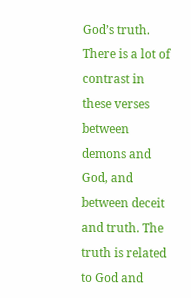God’s truth. There is a lot of contrast in these verses between demons and God, and between deceit and truth. The truth is related to God and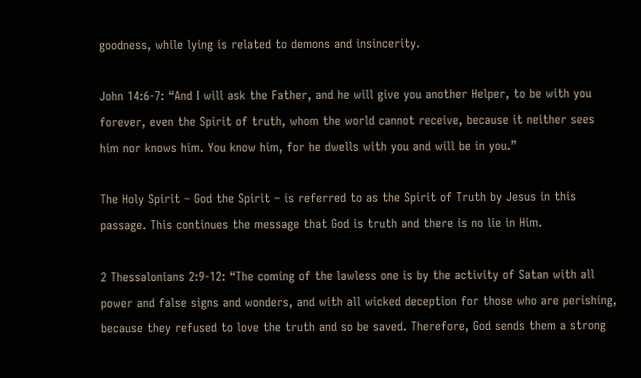goodness, while lying is related to demons and insincerity.

John 14:6-7: “And I will ask the Father, and he will give you another Helper, to be with you forever, even the Spirit of truth, whom the world cannot receive, because it neither sees him nor knows him. You know him, for he dwells with you and will be in you.”

The Holy Spirit – God the Spirit – is referred to as the Spirit of Truth by Jesus in this passage. This continues the message that God is truth and there is no lie in Him.

2 Thessalonians 2:9-12: “The coming of the lawless one is by the activity of Satan with all power and false signs and wonders, and with all wicked deception for those who are perishing, because they refused to love the truth and so be saved. Therefore, God sends them a strong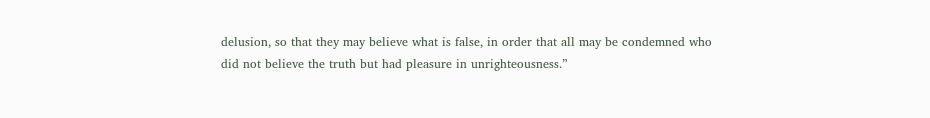delusion, so that they may believe what is false, in order that all may be condemned who did not believe the truth but had pleasure in unrighteousness.”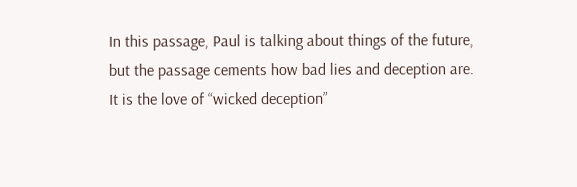In this passage, Paul is talking about things of the future, but the passage cements how bad lies and deception are. It is the love of “wicked deception”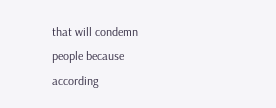that will condemn people because according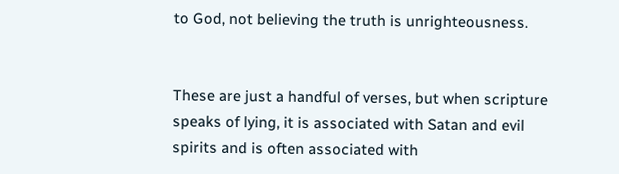to God, not believing the truth is unrighteousness.


These are just a handful of verses, but when scripture speaks of lying, it is associated with Satan and evil spirits and is often associated with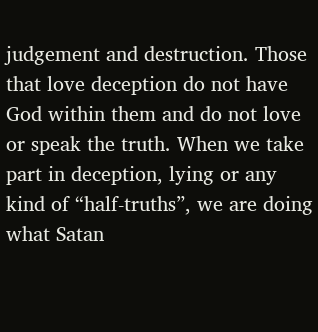judgement and destruction. Those that love deception do not have God within them and do not love or speak the truth. When we take part in deception, lying or any kind of “half-truths”, we are doing what Satan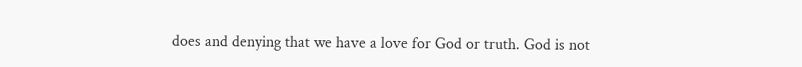does and denying that we have a love for God or truth. God is not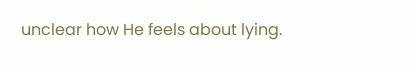unclear how He feels about lying.